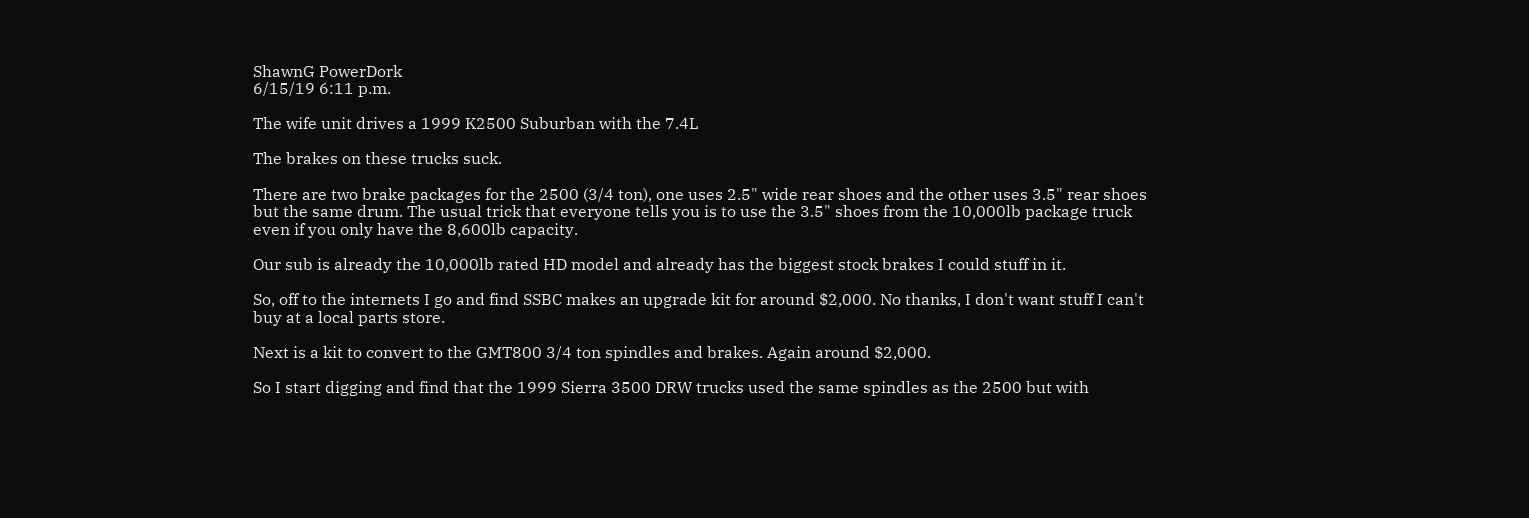ShawnG PowerDork
6/15/19 6:11 p.m.

The wife unit drives a 1999 K2500 Suburban with the 7.4L

The brakes on these trucks suck.

There are two brake packages for the 2500 (3/4 ton), one uses 2.5" wide rear shoes and the other uses 3.5" rear shoes but the same drum. The usual trick that everyone tells you is to use the 3.5" shoes from the 10,000lb package truck even if you only have the 8,600lb capacity.

Our sub is already the 10,000lb rated HD model and already has the biggest stock brakes I could stuff in it.

So, off to the internets I go and find SSBC makes an upgrade kit for around $2,000. No thanks, I don't want stuff I can't buy at a local parts store.

Next is a kit to convert to the GMT800 3/4 ton spindles and brakes. Again around $2,000.

So I start digging and find that the 1999 Sierra 3500 DRW trucks used the same spindles as the 2500 but with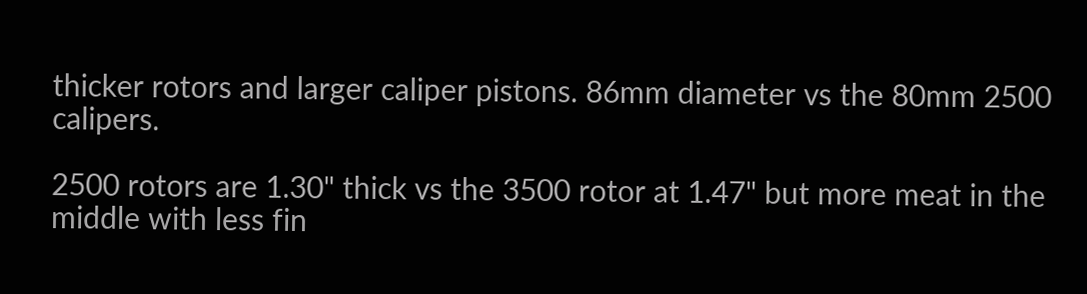thicker rotors and larger caliper pistons. 86mm diameter vs the 80mm 2500 calipers.

2500 rotors are 1.30" thick vs the 3500 rotor at 1.47" but more meat in the middle with less fin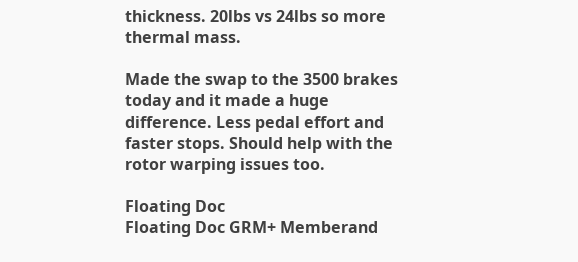thickness. 20lbs vs 24lbs so more thermal mass.

Made the swap to the 3500 brakes today and it made a huge difference. Less pedal effort and faster stops. Should help with the rotor warping issues too.

Floating Doc
Floating Doc GRM+ Memberand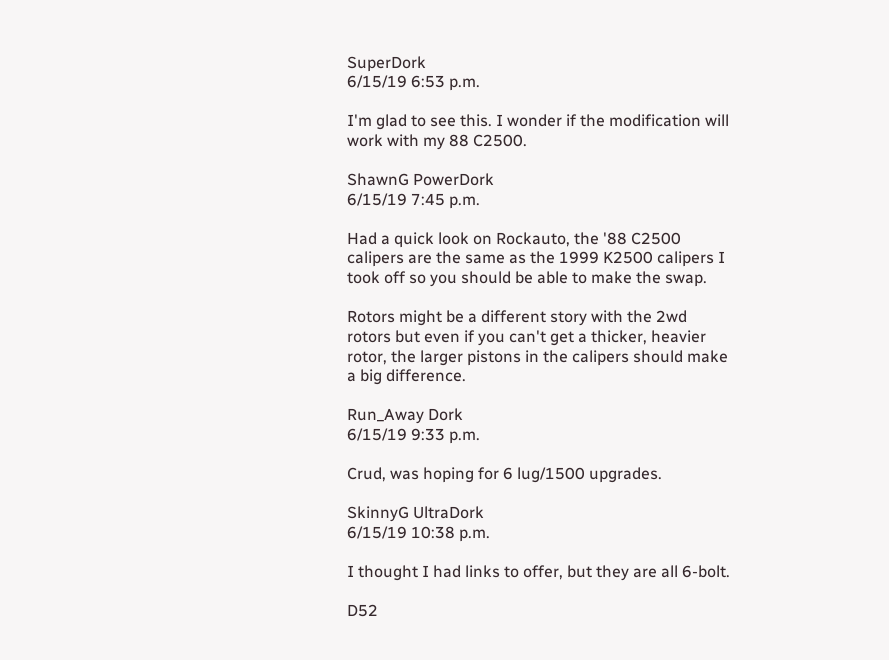SuperDork
6/15/19 6:53 p.m.

I'm glad to see this. I wonder if the modification will work with my 88 C2500.

ShawnG PowerDork
6/15/19 7:45 p.m.

Had a quick look on Rockauto, the '88 C2500 calipers are the same as the 1999 K2500 calipers I took off so you should be able to make the swap.

Rotors might be a different story with the 2wd rotors but even if you can't get a thicker, heavier rotor, the larger pistons in the calipers should make a big difference.

Run_Away Dork
6/15/19 9:33 p.m.

Crud, was hoping for 6 lug/1500 upgrades.

SkinnyG UltraDork
6/15/19 10:38 p.m.

I thought I had links to offer, but they are all 6-bolt.

D52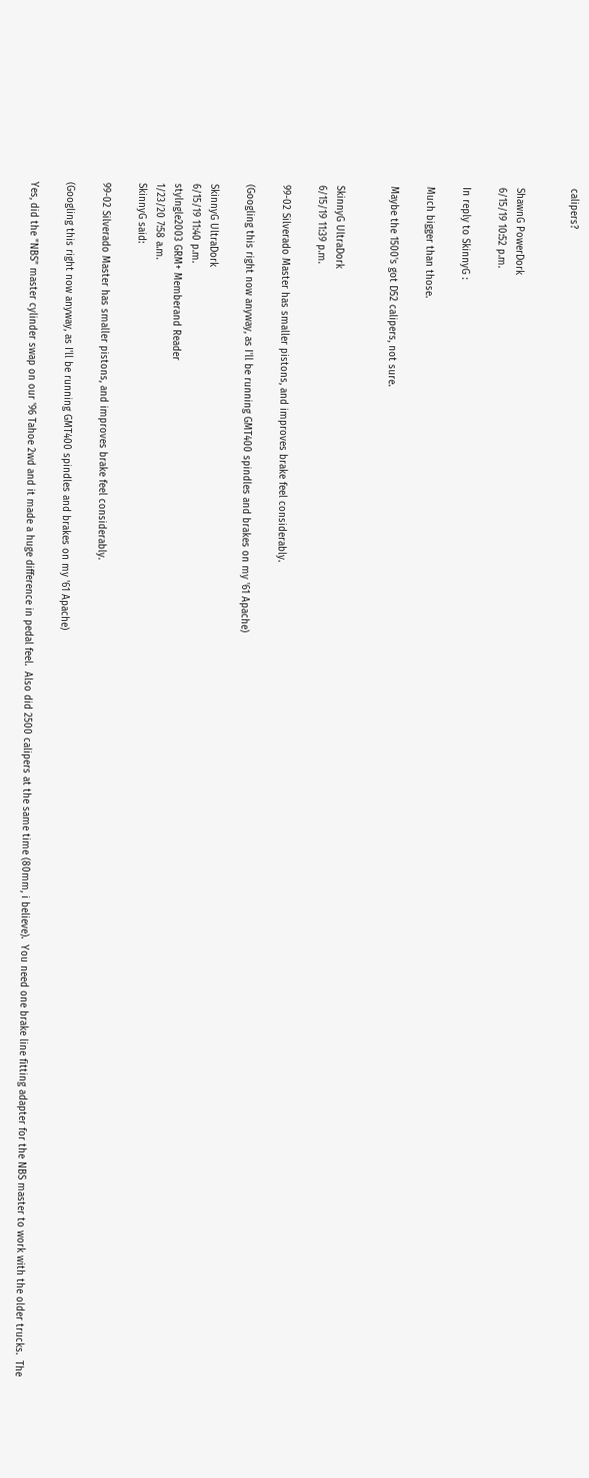calipers?


ShawnG PowerDork
6/15/19 10:52 p.m.

In reply to SkinnyG :

Much bigger than those.

Maybe the 1500's got D52 calipers, not sure.


SkinnyG UltraDork
6/15/19 11:39 p.m.

99-02 Silverado Master has smaller pistons, and improves brake feel considerably.

(Googling this right now anyway, as I'll be running GMT400 spindles and brakes on my '61 Apache)

SkinnyG UltraDork
6/15/19 11:40 p.m.
stylngle2003 GRM+ Memberand Reader
1/23/20 7:58 a.m.
SkinnyG said:

99-02 Silverado Master has smaller pistons, and improves brake feel considerably.

(Googling this right now anyway, as I'll be running GMT400 spindles and brakes on my '61 Apache)

Yes, did the "NBS" master cylinder swap on our '96 Tahoe 2wd and it made a huge difference in pedal feel.  Also did 2500 calipers at the same time (80mm, i believe).  You need one brake line fitting adapter for the NBS master to work with the older trucks.  The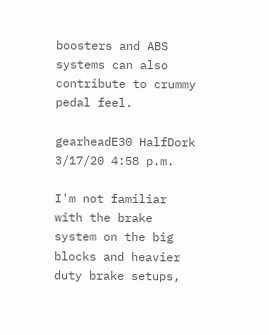boosters and ABS systems can also contribute to crummy pedal feel.

gearheadE30 HalfDork
3/17/20 4:58 p.m.

I'm not familiar with the brake system on the big blocks and heavier duty brake setups,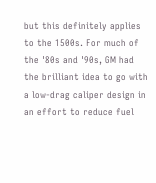but this definitely applies to the 1500s. For much of the '80s and '90s, GM had the brilliant idea to go with a low-drag caliper design in an effort to reduce fuel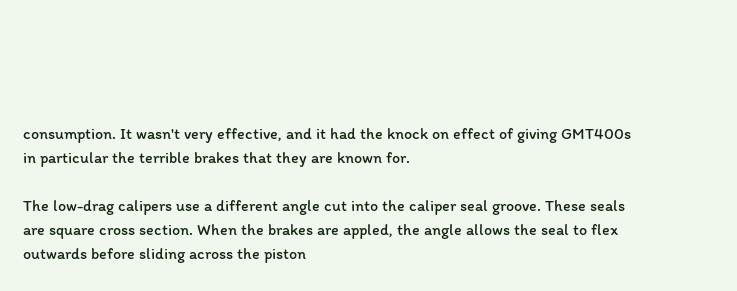consumption. It wasn't very effective, and it had the knock on effect of giving GMT400s in particular the terrible brakes that they are known for.

The low-drag calipers use a different angle cut into the caliper seal groove. These seals are square cross section. When the brakes are appled, the angle allows the seal to flex outwards before sliding across the piston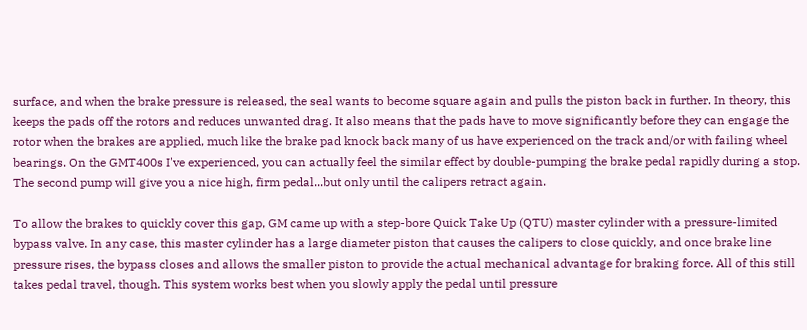surface, and when the brake pressure is released, the seal wants to become square again and pulls the piston back in further. In theory, this keeps the pads off the rotors and reduces unwanted drag. It also means that the pads have to move significantly before they can engage the rotor when the brakes are applied, much like the brake pad knock back many of us have experienced on the track and/or with failing wheel bearings. On the GMT400s I've experienced, you can actually feel the similar effect by double-pumping the brake pedal rapidly during a stop. The second pump will give you a nice high, firm pedal...but only until the calipers retract again.

To allow the brakes to quickly cover this gap, GM came up with a step-bore Quick Take Up (QTU) master cylinder with a pressure-limited bypass valve. In any case, this master cylinder has a large diameter piston that causes the calipers to close quickly, and once brake line pressure rises, the bypass closes and allows the smaller piston to provide the actual mechanical advantage for braking force. All of this still takes pedal travel, though. This system works best when you slowly apply the pedal until pressure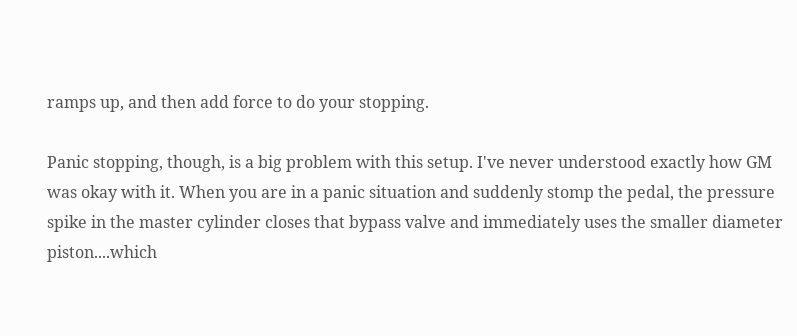ramps up, and then add force to do your stopping.

Panic stopping, though, is a big problem with this setup. I've never understood exactly how GM was okay with it. When you are in a panic situation and suddenly stomp the pedal, the pressure spike in the master cylinder closes that bypass valve and immediately uses the smaller diameter piston....which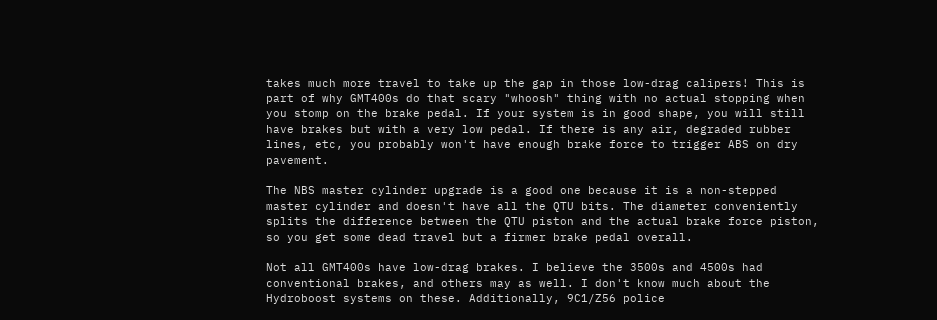takes much more travel to take up the gap in those low-drag calipers! This is part of why GMT400s do that scary "whoosh" thing with no actual stopping when you stomp on the brake pedal. If your system is in good shape, you will still have brakes but with a very low pedal. If there is any air, degraded rubber lines, etc, you probably won't have enough brake force to trigger ABS on dry pavement.

The NBS master cylinder upgrade is a good one because it is a non-stepped master cylinder and doesn't have all the QTU bits. The diameter conveniently splits the difference between the QTU piston and the actual brake force piston, so you get some dead travel but a firmer brake pedal overall.

Not all GMT400s have low-drag brakes. I believe the 3500s and 4500s had conventional brakes, and others may as well. I don't know much about the Hydroboost systems on these. Additionally, 9C1/Z56 police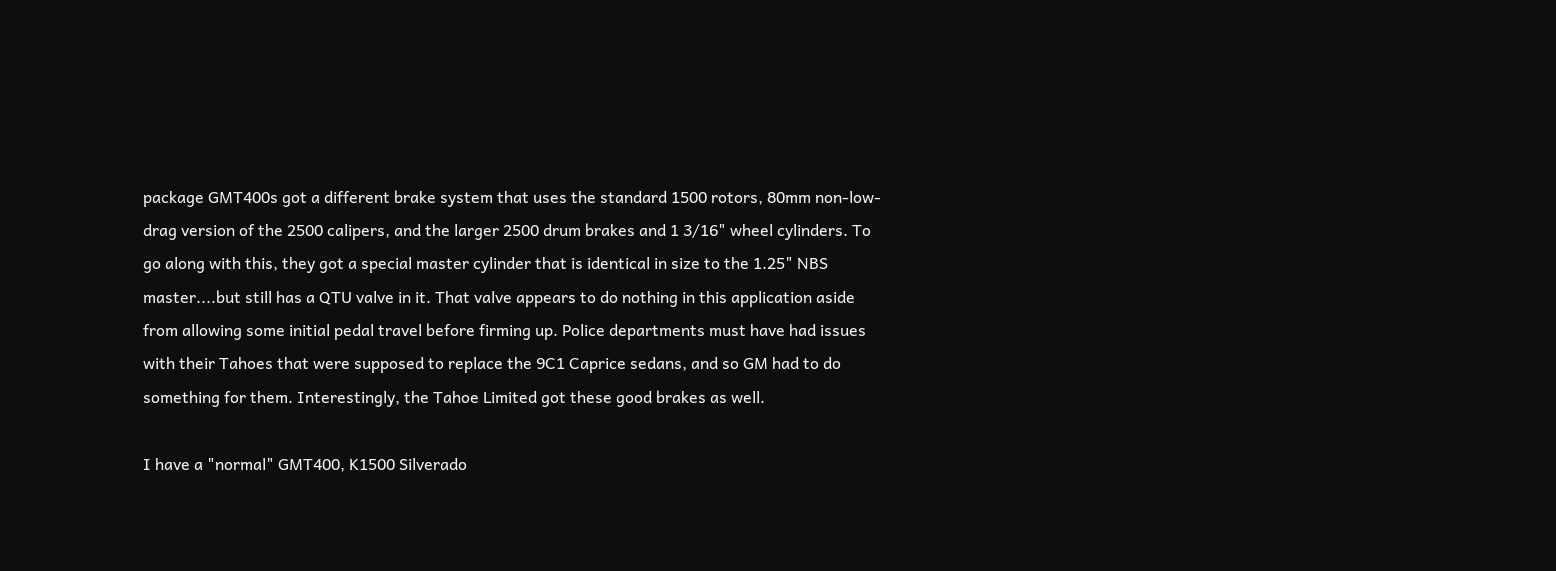package GMT400s got a different brake system that uses the standard 1500 rotors, 80mm non-low-drag version of the 2500 calipers, and the larger 2500 drum brakes and 1 3/16" wheel cylinders. To go along with this, they got a special master cylinder that is identical in size to the 1.25" NBS master....but still has a QTU valve in it. That valve appears to do nothing in this application aside from allowing some initial pedal travel before firming up. Police departments must have had issues with their Tahoes that were supposed to replace the 9C1 Caprice sedans, and so GM had to do something for them. Interestingly, the Tahoe Limited got these good brakes as well.

I have a "normal" GMT400, K1500 Silverado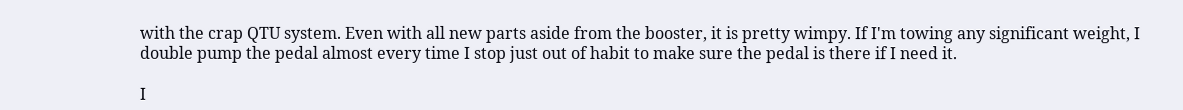with the crap QTU system. Even with all new parts aside from the booster, it is pretty wimpy. If I'm towing any significant weight, I double pump the pedal almost every time I stop just out of habit to make sure the pedal is there if I need it.

I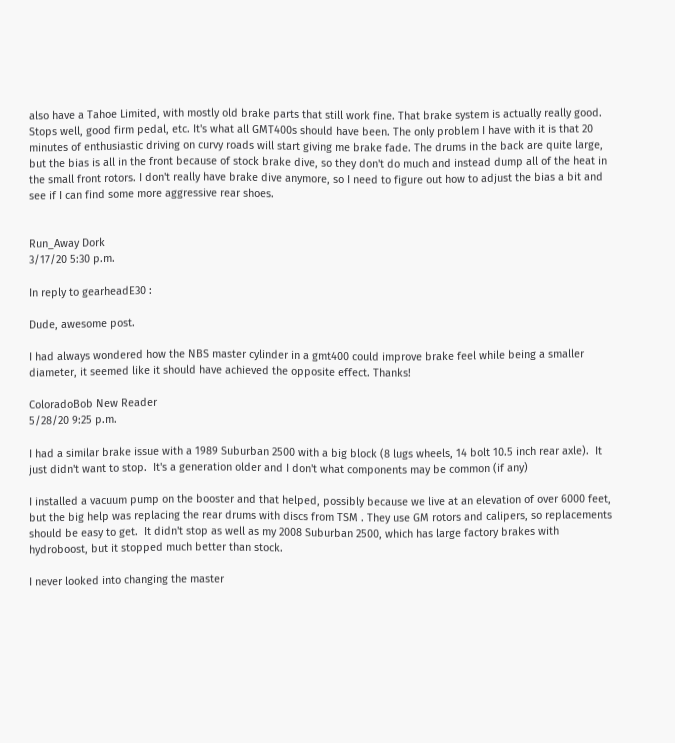also have a Tahoe Limited, with mostly old brake parts that still work fine. That brake system is actually really good. Stops well, good firm pedal, etc. It's what all GMT400s should have been. The only problem I have with it is that 20 minutes of enthusiastic driving on curvy roads will start giving me brake fade. The drums in the back are quite large, but the bias is all in the front because of stock brake dive, so they don't do much and instead dump all of the heat in the small front rotors. I don't really have brake dive anymore, so I need to figure out how to adjust the bias a bit and see if I can find some more aggressive rear shoes.


Run_Away Dork
3/17/20 5:30 p.m.

In reply to gearheadE30 :

Dude, awesome post.

I had always wondered how the NBS master cylinder in a gmt400 could improve brake feel while being a smaller diameter, it seemed like it should have achieved the opposite effect. Thanks!

ColoradoBob New Reader
5/28/20 9:25 p.m.

I had a similar brake issue with a 1989 Suburban 2500 with a big block (8 lugs wheels, 14 bolt 10.5 inch rear axle).  It just didn't want to stop.  It's a generation older and I don't what components may be common (if any)

I installed a vacuum pump on the booster and that helped, possibly because we live at an elevation of over 6000 feet, but the big help was replacing the rear drums with discs from TSM . They use GM rotors and calipers, so replacements should be easy to get.  It didn't stop as well as my 2008 Suburban 2500, which has large factory brakes with hydroboost, but it stopped much better than stock.

I never looked into changing the master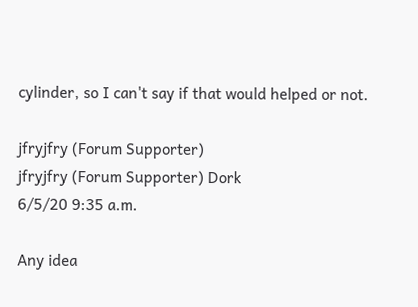cylinder, so I can't say if that would helped or not.

jfryjfry (Forum Supporter)
jfryjfry (Forum Supporter) Dork
6/5/20 9:35 a.m.

Any idea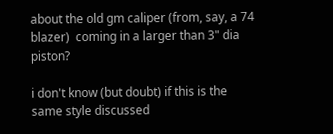about the old gm caliper (from, say, a 74 blazer)  coming in a larger than 3" dia piston?

i don't know (but doubt) if this is the same style discussed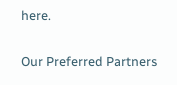here.

Our Preferred Partners